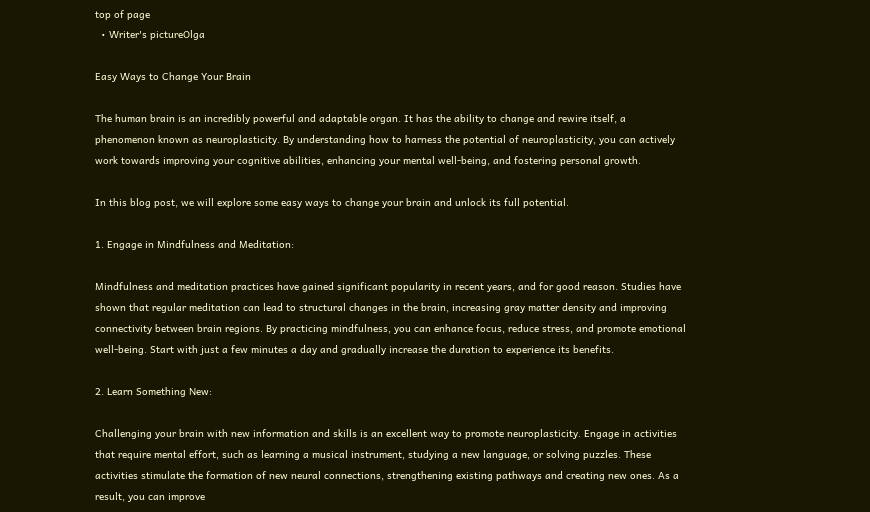top of page
  • Writer's pictureOlga

Easy Ways to Change Your Brain

The human brain is an incredibly powerful and adaptable organ. It has the ability to change and rewire itself, a phenomenon known as neuroplasticity. By understanding how to harness the potential of neuroplasticity, you can actively work towards improving your cognitive abilities, enhancing your mental well-being, and fostering personal growth.

In this blog post, we will explore some easy ways to change your brain and unlock its full potential.

1. Engage in Mindfulness and Meditation:

Mindfulness and meditation practices have gained significant popularity in recent years, and for good reason. Studies have shown that regular meditation can lead to structural changes in the brain, increasing gray matter density and improving connectivity between brain regions. By practicing mindfulness, you can enhance focus, reduce stress, and promote emotional well-being. Start with just a few minutes a day and gradually increase the duration to experience its benefits.

2. Learn Something New:

Challenging your brain with new information and skills is an excellent way to promote neuroplasticity. Engage in activities that require mental effort, such as learning a musical instrument, studying a new language, or solving puzzles. These activities stimulate the formation of new neural connections, strengthening existing pathways and creating new ones. As a result, you can improve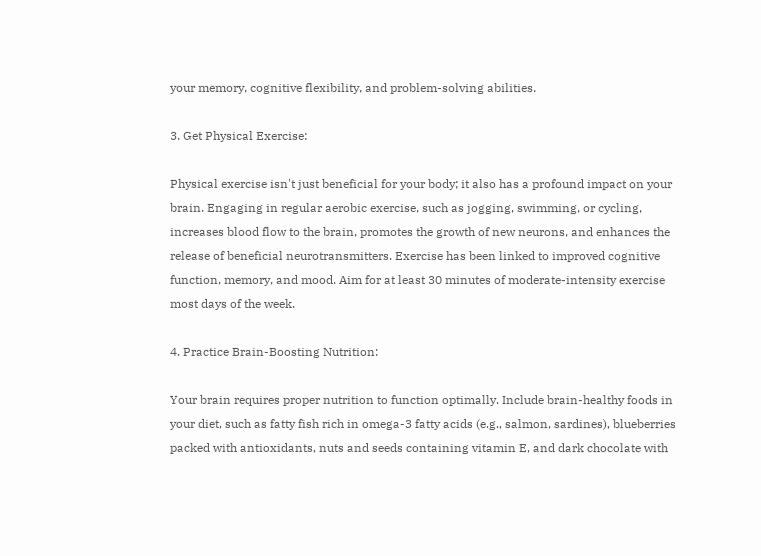your memory, cognitive flexibility, and problem-solving abilities.

3. Get Physical Exercise:

Physical exercise isn't just beneficial for your body; it also has a profound impact on your brain. Engaging in regular aerobic exercise, such as jogging, swimming, or cycling, increases blood flow to the brain, promotes the growth of new neurons, and enhances the release of beneficial neurotransmitters. Exercise has been linked to improved cognitive function, memory, and mood. Aim for at least 30 minutes of moderate-intensity exercise most days of the week.

4. Practice Brain-Boosting Nutrition:

Your brain requires proper nutrition to function optimally. Include brain-healthy foods in your diet, such as fatty fish rich in omega-3 fatty acids (e.g., salmon, sardines), blueberries packed with antioxidants, nuts and seeds containing vitamin E, and dark chocolate with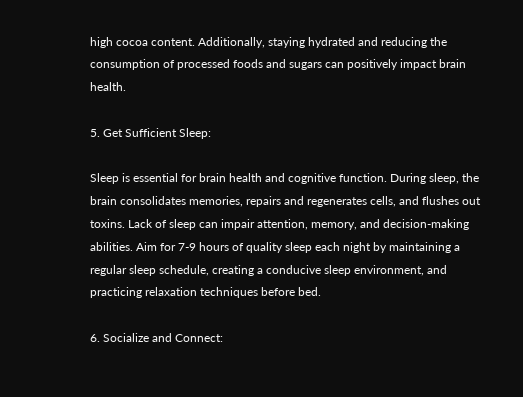high cocoa content. Additionally, staying hydrated and reducing the consumption of processed foods and sugars can positively impact brain health.

5. Get Sufficient Sleep:

Sleep is essential for brain health and cognitive function. During sleep, the brain consolidates memories, repairs and regenerates cells, and flushes out toxins. Lack of sleep can impair attention, memory, and decision-making abilities. Aim for 7-9 hours of quality sleep each night by maintaining a regular sleep schedule, creating a conducive sleep environment, and practicing relaxation techniques before bed.

6. Socialize and Connect: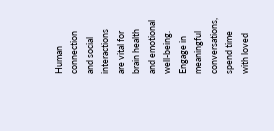Human connection and social interactions are vital for brain health and emotional well-being. Engage in meaningful conversations, spend time with loved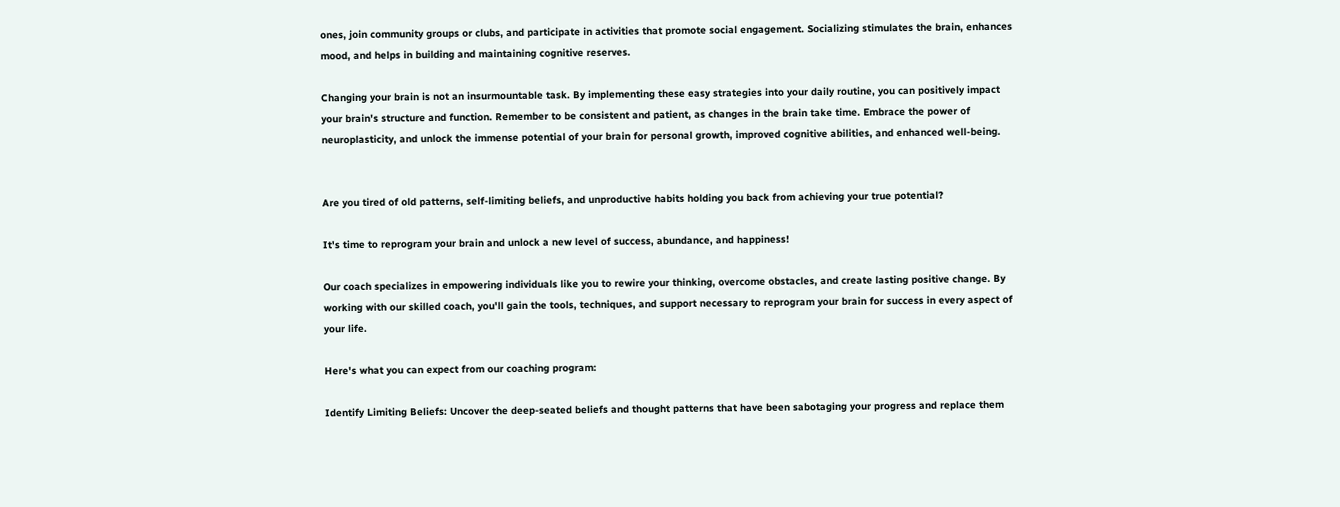ones, join community groups or clubs, and participate in activities that promote social engagement. Socializing stimulates the brain, enhances mood, and helps in building and maintaining cognitive reserves.

Changing your brain is not an insurmountable task. By implementing these easy strategies into your daily routine, you can positively impact your brain's structure and function. Remember to be consistent and patient, as changes in the brain take time. Embrace the power of neuroplasticity, and unlock the immense potential of your brain for personal growth, improved cognitive abilities, and enhanced well-being.


Are you tired of old patterns, self-limiting beliefs, and unproductive habits holding you back from achieving your true potential?

It's time to reprogram your brain and unlock a new level of success, abundance, and happiness!

Our coach specializes in empowering individuals like you to rewire your thinking, overcome obstacles, and create lasting positive change. By working with our skilled coach, you'll gain the tools, techniques, and support necessary to reprogram your brain for success in every aspect of your life.

Here's what you can expect from our coaching program:

Identify Limiting Beliefs: Uncover the deep-seated beliefs and thought patterns that have been sabotaging your progress and replace them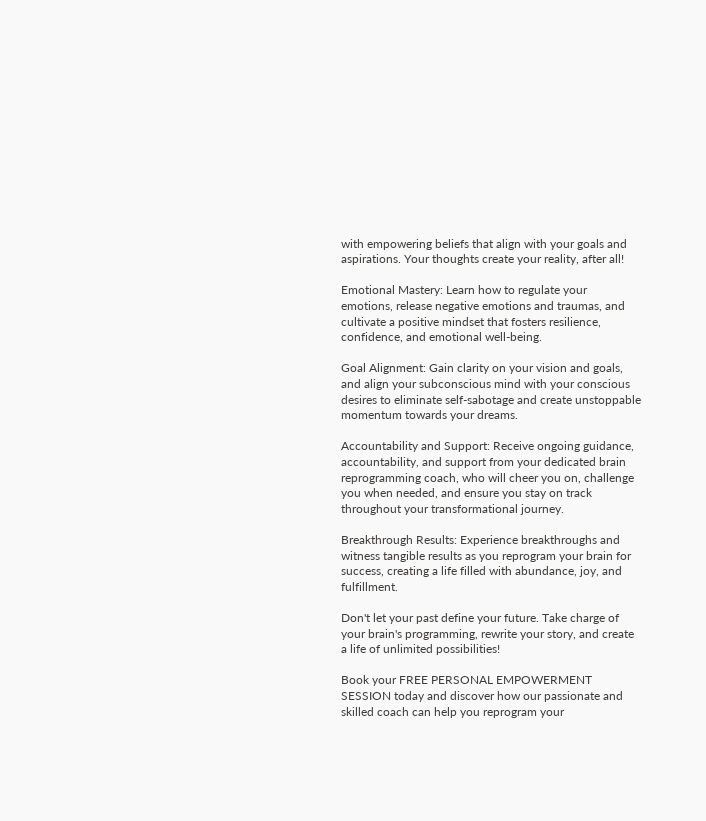with empowering beliefs that align with your goals and aspirations. Your thoughts create your reality, after all!

Emotional Mastery: Learn how to regulate your emotions, release negative emotions and traumas, and cultivate a positive mindset that fosters resilience, confidence, and emotional well-being.

Goal Alignment: Gain clarity on your vision and goals, and align your subconscious mind with your conscious desires to eliminate self-sabotage and create unstoppable momentum towards your dreams.

Accountability and Support: Receive ongoing guidance, accountability, and support from your dedicated brain reprogramming coach, who will cheer you on, challenge you when needed, and ensure you stay on track throughout your transformational journey.

Breakthrough Results: Experience breakthroughs and witness tangible results as you reprogram your brain for success, creating a life filled with abundance, joy, and fulfillment.

Don't let your past define your future. Take charge of your brain's programming, rewrite your story, and create a life of unlimited possibilities!

Book your FREE PERSONAL EMPOWERMENT SESSION today and discover how our passionate and skilled coach can help you reprogram your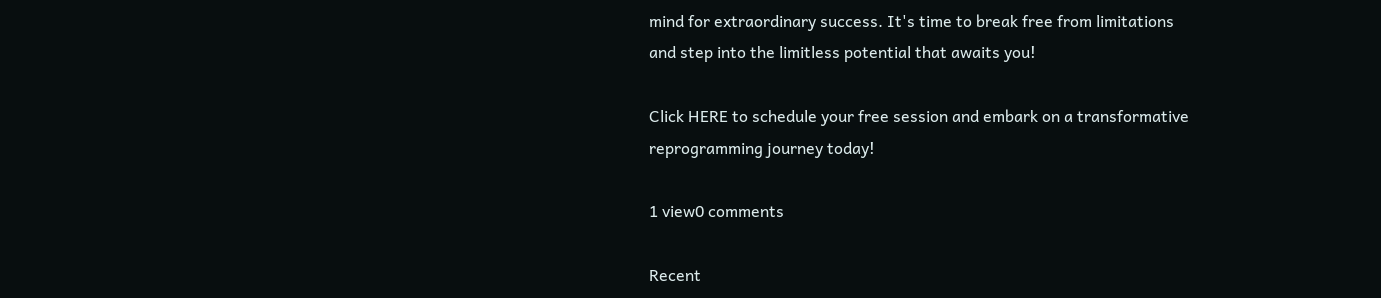mind for extraordinary success. It's time to break free from limitations and step into the limitless potential that awaits you!

Click HERE to schedule your free session and embark on a transformative reprogramming journey today!

1 view0 comments

Recent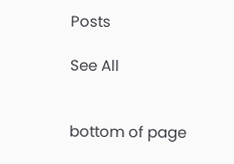Posts

See All


bottom of page